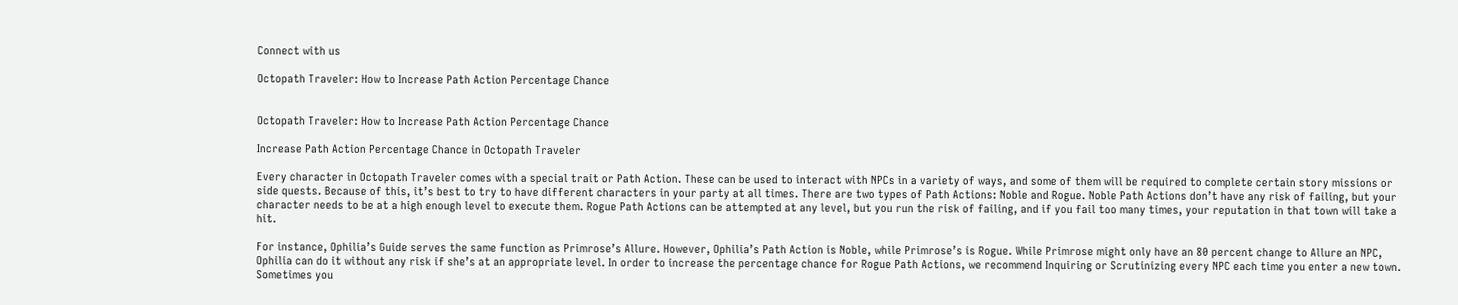Connect with us

Octopath Traveler: How to Increase Path Action Percentage Chance


Octopath Traveler: How to Increase Path Action Percentage Chance

Increase Path Action Percentage Chance in Octopath Traveler

Every character in Octopath Traveler comes with a special trait or Path Action. These can be used to interact with NPCs in a variety of ways, and some of them will be required to complete certain story missions or side quests. Because of this, it’s best to try to have different characters in your party at all times. There are two types of Path Actions: Noble and Rogue. Noble Path Actions don’t have any risk of failing, but your character needs to be at a high enough level to execute them. Rogue Path Actions can be attempted at any level, but you run the risk of failing, and if you fail too many times, your reputation in that town will take a hit.

For instance, Ophilia’s Guide serves the same function as Primrose’s Allure. However, Ophilia’s Path Action is Noble, while Primrose’s is Rogue. While Primrose might only have an 80 percent change to Allure an NPC, Ophilia can do it without any risk if she’s at an appropriate level. In order to increase the percentage chance for Rogue Path Actions, we recommend Inquiring or Scrutinizing every NPC each time you enter a new town. Sometimes you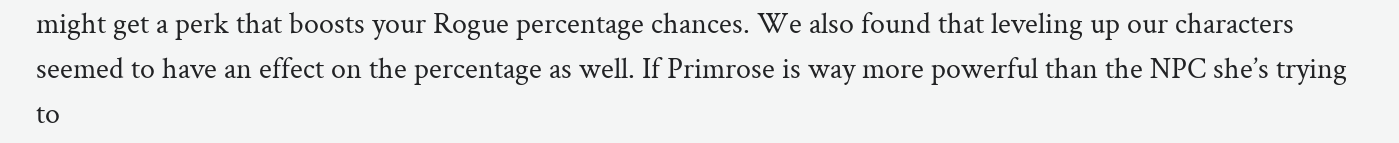might get a perk that boosts your Rogue percentage chances. We also found that leveling up our characters seemed to have an effect on the percentage as well. If Primrose is way more powerful than the NPC she’s trying to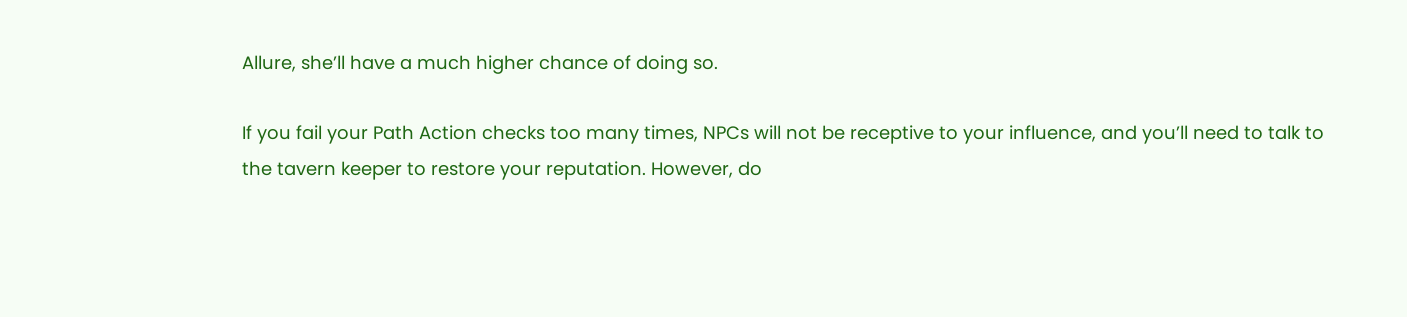Allure, she’ll have a much higher chance of doing so.

If you fail your Path Action checks too many times, NPCs will not be receptive to your influence, and you’ll need to talk to the tavern keeper to restore your reputation. However, do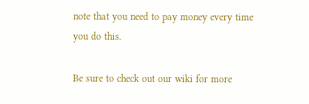note that you need to pay money every time you do this.

Be sure to check out our wiki for more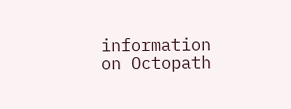information on Octopath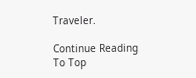Traveler.

Continue Reading
To Top